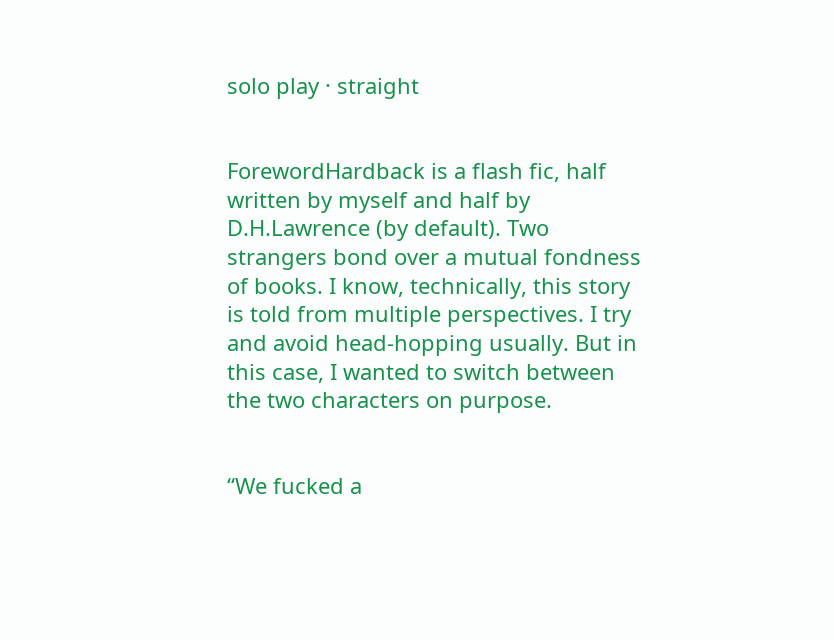solo play · straight


ForewordHardback is a flash fic, half written by myself and half by D.H.Lawrence (by default). Two strangers bond over a mutual fondness of books. I know, technically, this story is told from multiple perspectives. I try and avoid head-hopping usually. But in this case, I wanted to switch between the two characters on purpose.


“We fucked a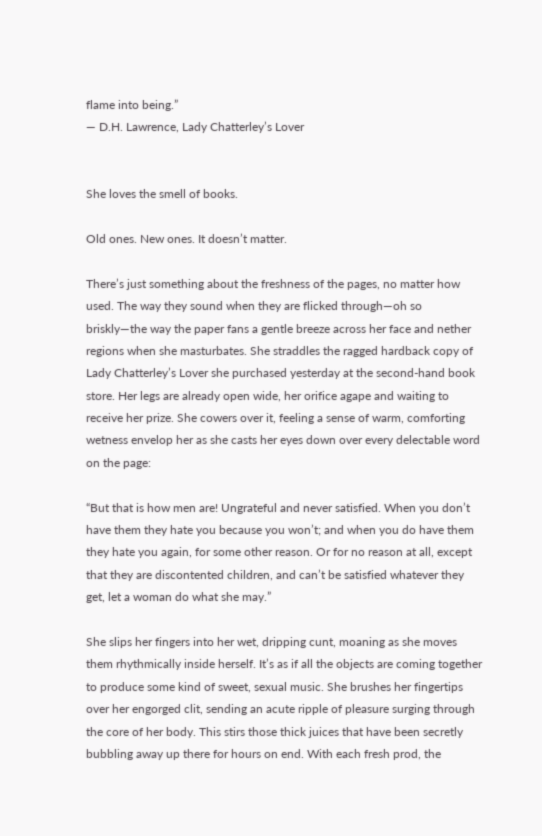flame into being.”
― D.H. Lawrence, Lady Chatterley’s Lover


She loves the smell of books.

Old ones. New ones. It doesn’t matter.

There’s just something about the freshness of the pages, no matter how used. The way they sound when they are flicked through—oh so briskly—the way the paper fans a gentle breeze across her face and nether regions when she masturbates. She straddles the ragged hardback copy of Lady Chatterley’s Lover she purchased yesterday at the second-hand book store. Her legs are already open wide, her orifice agape and waiting to receive her prize. She cowers over it, feeling a sense of warm, comforting wetness envelop her as she casts her eyes down over every delectable word on the page:

“But that is how men are! Ungrateful and never satisfied. When you don’t have them they hate you because you won’t; and when you do have them they hate you again, for some other reason. Or for no reason at all, except that they are discontented children, and can’t be satisfied whatever they get, let a woman do what she may.”

She slips her fingers into her wet, dripping cunt, moaning as she moves them rhythmically inside herself. It’s as if all the objects are coming together to produce some kind of sweet, sexual music. She brushes her fingertips over her engorged clit, sending an acute ripple of pleasure surging through the core of her body. This stirs those thick juices that have been secretly bubbling away up there for hours on end. With each fresh prod, the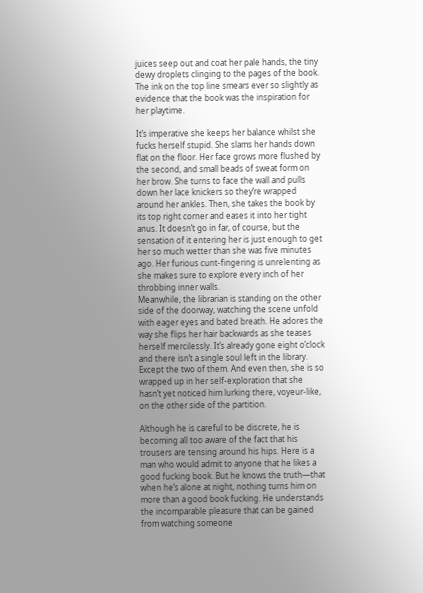juices seep out and coat her pale hands, the tiny dewy droplets clinging to the pages of the book. The ink on the top line smears ever so slightly as evidence that the book was the inspiration for her playtime.

It’s imperative she keeps her balance whilst she fucks herself stupid. She slams her hands down flat on the floor. Her face grows more flushed by the second, and small beads of sweat form on her brow. She turns to face the wall and pulls down her lace knickers so they’re wrapped around her ankles. Then, she takes the book by its top right corner and eases it into her tight anus. It doesn’t go in far, of course, but the sensation of it entering her is just enough to get her so much wetter than she was five minutes ago. Her furious cunt-fingering is unrelenting as she makes sure to explore every inch of her throbbing inner walls.
Meanwhile, the librarian is standing on the other side of the doorway, watching the scene unfold with eager eyes and bated breath. He adores the way she flips her hair backwards as she teases herself mercilessly. It’s already gone eight o’clock and there isn’t a single soul left in the library. Except the two of them. And even then, she is so wrapped up in her self-exploration that she hasn’t yet noticed him lurking there, voyeur-like, on the other side of the partition.

Although he is careful to be discrete, he is becoming all too aware of the fact that his trousers are tensing around his hips. Here is a man who would admit to anyone that he likes a good fucking book. But he knows the truth—that when he’s alone at night, nothing turns him on more than a good book fucking. He understands the incomparable pleasure that can be gained from watching someone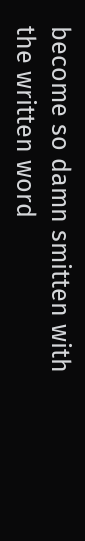become so damn smitten with the written word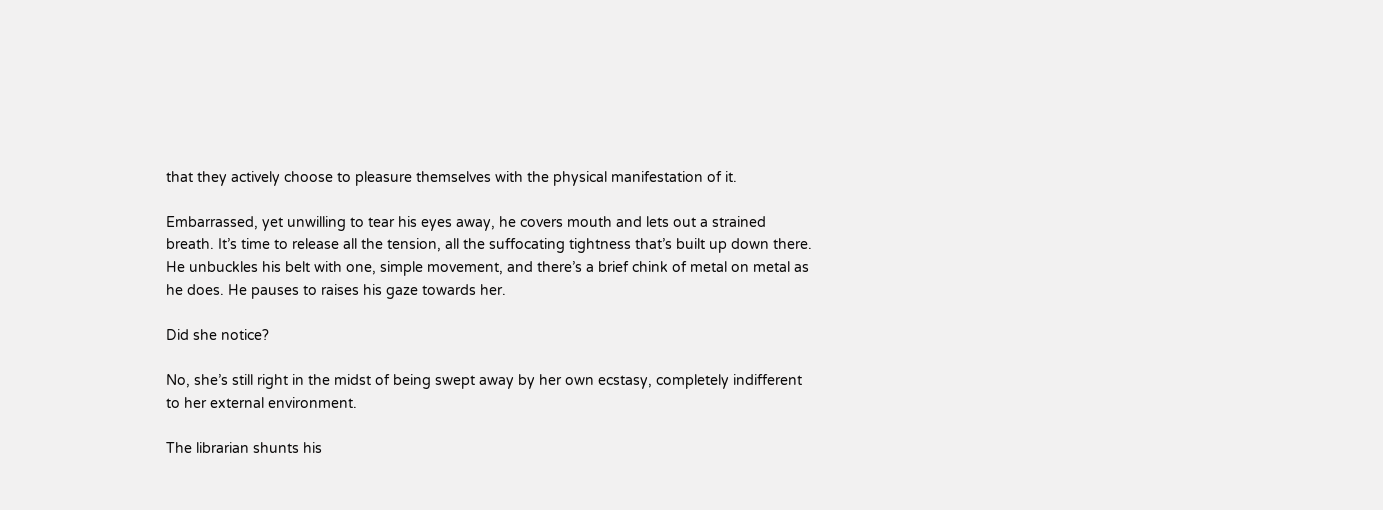that they actively choose to pleasure themselves with the physical manifestation of it.

Embarrassed, yet unwilling to tear his eyes away, he covers mouth and lets out a strained breath. It’s time to release all the tension, all the suffocating tightness that’s built up down there. He unbuckles his belt with one, simple movement, and there’s a brief chink of metal on metal as he does. He pauses to raises his gaze towards her.

Did she notice?

No, she’s still right in the midst of being swept away by her own ecstasy, completely indifferent to her external environment.

The librarian shunts his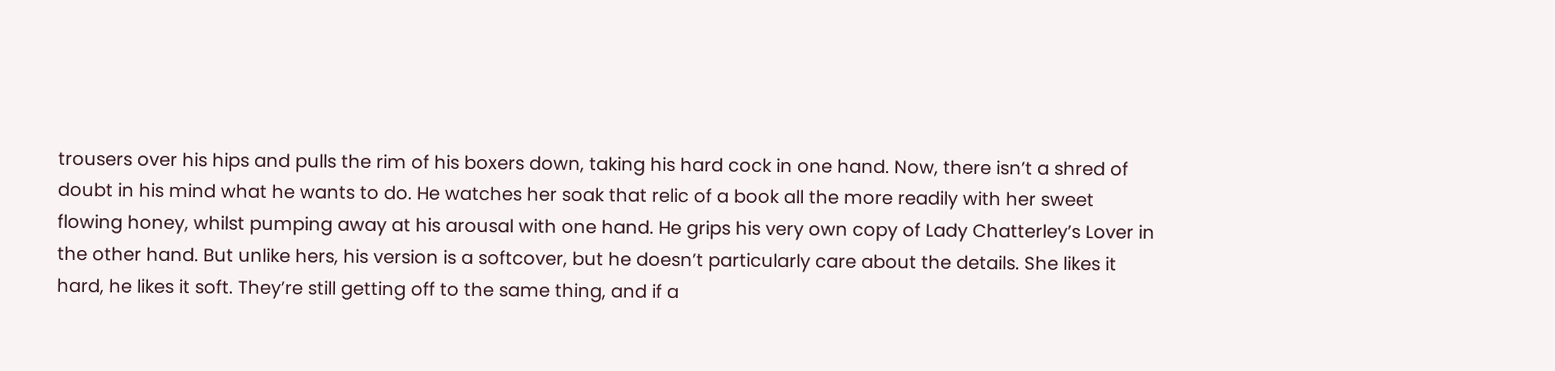trousers over his hips and pulls the rim of his boxers down, taking his hard cock in one hand. Now, there isn’t a shred of doubt in his mind what he wants to do. He watches her soak that relic of a book all the more readily with her sweet flowing honey, whilst pumping away at his arousal with one hand. He grips his very own copy of Lady Chatterley’s Lover in the other hand. But unlike hers, his version is a softcover, but he doesn’t particularly care about the details. She likes it hard, he likes it soft. They’re still getting off to the same thing, and if a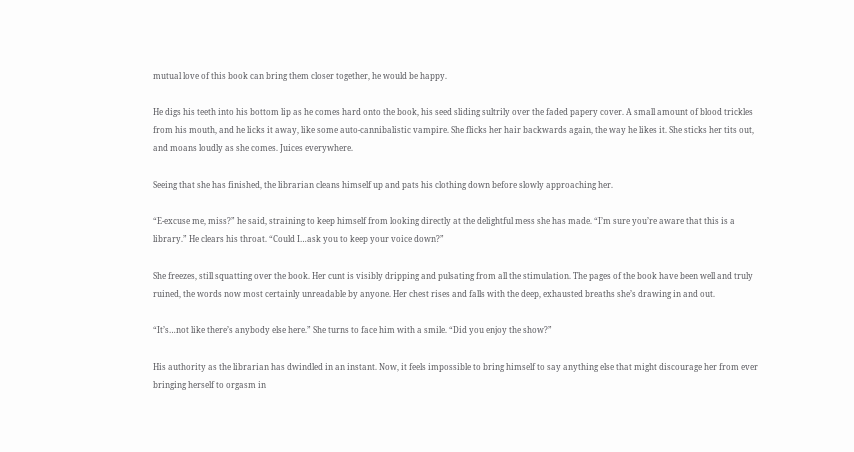mutual love of this book can bring them closer together, he would be happy.

He digs his teeth into his bottom lip as he comes hard onto the book, his seed sliding sultrily over the faded papery cover. A small amount of blood trickles from his mouth, and he licks it away, like some auto-cannibalistic vampire. She flicks her hair backwards again, the way he likes it. She sticks her tits out, and moans loudly as she comes. Juices everywhere.

Seeing that she has finished, the librarian cleans himself up and pats his clothing down before slowly approaching her.

“E-excuse me, miss?” he said, straining to keep himself from looking directly at the delightful mess she has made. “I’m sure you’re aware that this is a library.” He clears his throat. “Could I…ask you to keep your voice down?”

She freezes, still squatting over the book. Her cunt is visibly dripping and pulsating from all the stimulation. The pages of the book have been well and truly ruined, the words now most certainly unreadable by anyone. Her chest rises and falls with the deep, exhausted breaths she’s drawing in and out.

“It’s…not like there’s anybody else here.” She turns to face him with a smile. “Did you enjoy the show?”

His authority as the librarian has dwindled in an instant. Now, it feels impossible to bring himself to say anything else that might discourage her from ever bringing herself to orgasm in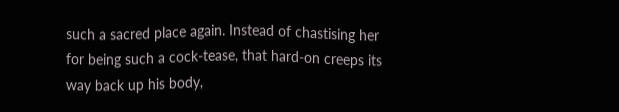such a sacred place again. Instead of chastising her for being such a cock-tease, that hard-on creeps its way back up his body,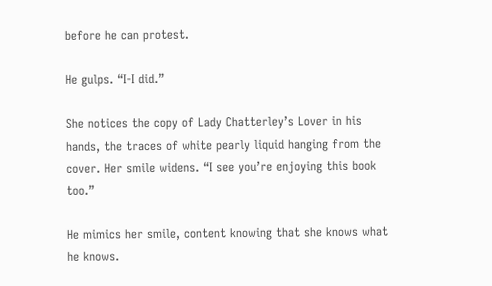before he can protest.

He gulps. “I-I did.”

She notices the copy of Lady Chatterley’s Lover in his hands, the traces of white pearly liquid hanging from the cover. Her smile widens. “I see you’re enjoying this book too.”

He mimics her smile, content knowing that she knows what he knows.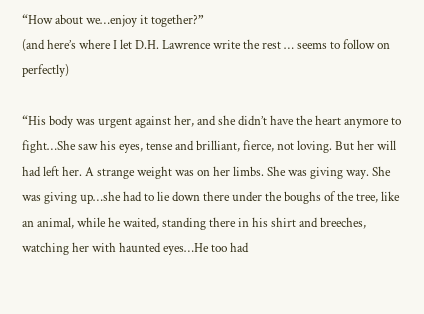“How about we…enjoy it together?”
(and here’s where I let D.H. Lawrence write the rest … seems to follow on perfectly)

“His body was urgent against her, and she didn’t have the heart anymore to fight…She saw his eyes, tense and brilliant, fierce, not loving. But her will had left her. A strange weight was on her limbs. She was giving way. She was giving up…she had to lie down there under the boughs of the tree, like an animal, while he waited, standing there in his shirt and breeches, watching her with haunted eyes…He too had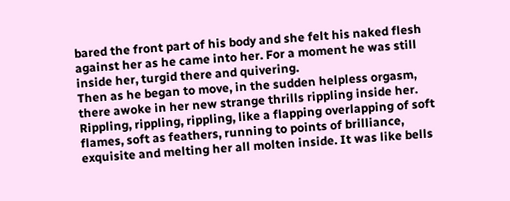bared the front part of his body and she felt his naked flesh against her as he came into her. For a moment he was still inside her, turgid there and quivering.
Then as he began to move, in the sudden helpless orgasm, there awoke in her new strange thrills rippling inside her. Rippling, rippling, rippling, like a flapping overlapping of soft flames, soft as feathers, running to points of brilliance, exquisite and melting her all molten inside. It was like bells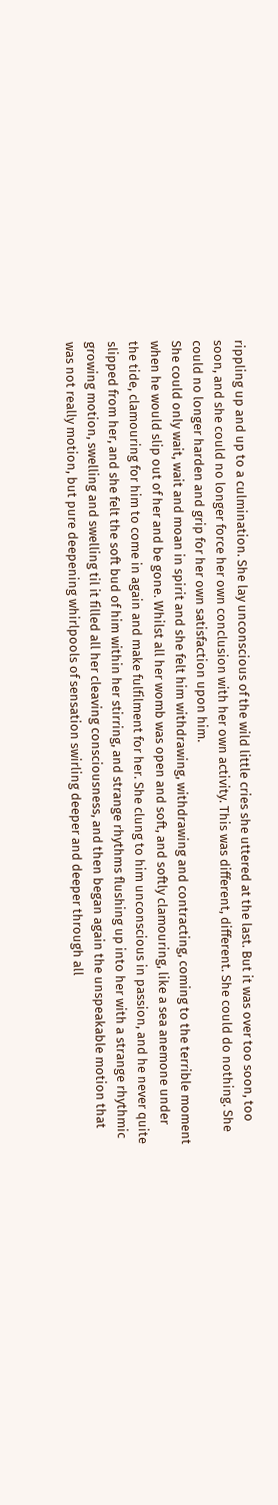rippling up and up to a culmination. She lay unconscious of the wild little cries she uttered at the last. But it was over too soon, too soon, and she could no longer force her own conclusion with her own activity. This was different, different. She could do nothing. She could no longer harden and grip for her own satisfaction upon him.
She could only wait, wait and moan in spirit and she felt him withdrawing, withdrawing and contracting, coming to the terrible moment when he would slip out of her and be gone. Whilst all her womb was open and soft, and softly clamouring, like a sea anemone under the tide, clamouring for him to come in again and make fulfilment for her. She clung to him unconscious in passion, and he never quite slipped from her, and she felt the soft bud of him within her stirring, and strange rhythms flushing up into her with a strange rhythmic growing motion, swelling and swelling til it filled all her cleaving consciousness, and then began again the unspeakable motion that was not really motion, but pure deepening whirlpools of sensation swirling deeper and deeper through all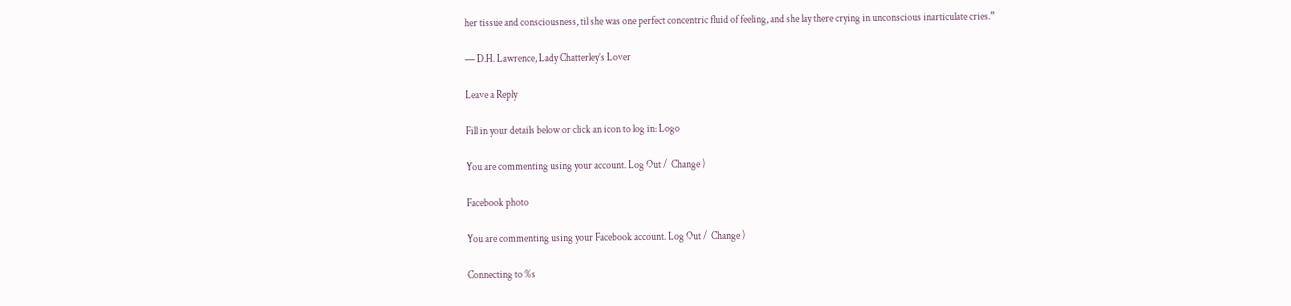her tissue and consciousness, til she was one perfect concentric fluid of feeling, and she lay there crying in unconscious inarticulate cries.”

― D.H. Lawrence, Lady Chatterley’s Lover

Leave a Reply

Fill in your details below or click an icon to log in: Logo

You are commenting using your account. Log Out /  Change )

Facebook photo

You are commenting using your Facebook account. Log Out /  Change )

Connecting to %s